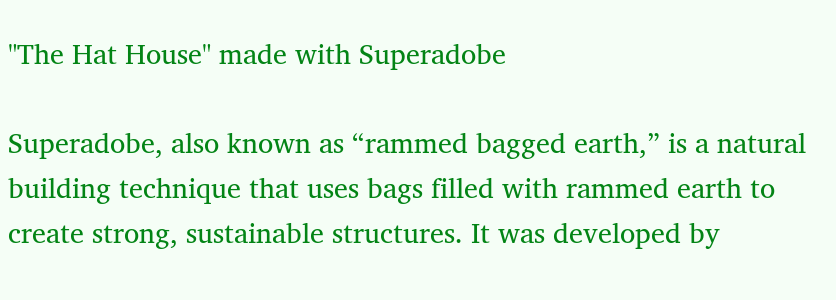"The Hat House" made with Superadobe

Superadobe, also known as “rammed bagged earth,” is a natural building technique that uses bags filled with rammed earth to create strong, sustainable structures. It was developed by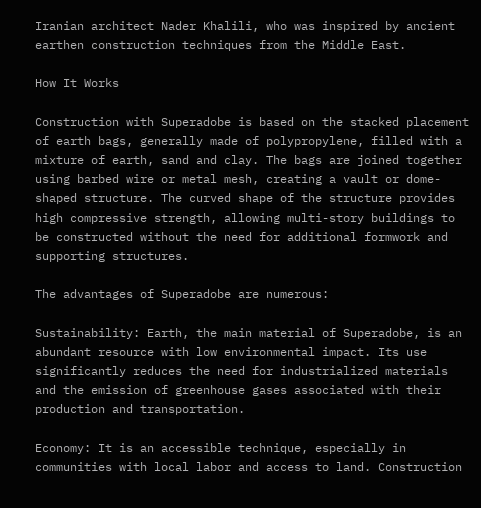Iranian architect Nader Khalili, who was inspired by ancient earthen construction techniques from the Middle East.

How It Works

Construction with Superadobe is based on the stacked placement of earth bags, generally made of polypropylene, filled with a mixture of earth, sand and clay. The bags are joined together using barbed wire or metal mesh, creating a vault or dome-shaped structure. The curved shape of the structure provides high compressive strength, allowing multi-story buildings to be constructed without the need for additional formwork and supporting structures.

The advantages of Superadobe are numerous:

Sustainability: Earth, the main material of Superadobe, is an abundant resource with low environmental impact. Its use significantly reduces the need for industrialized materials and the emission of greenhouse gases associated with their production and transportation.

Economy: It is an accessible technique, especially in communities with local labor and access to land. Construction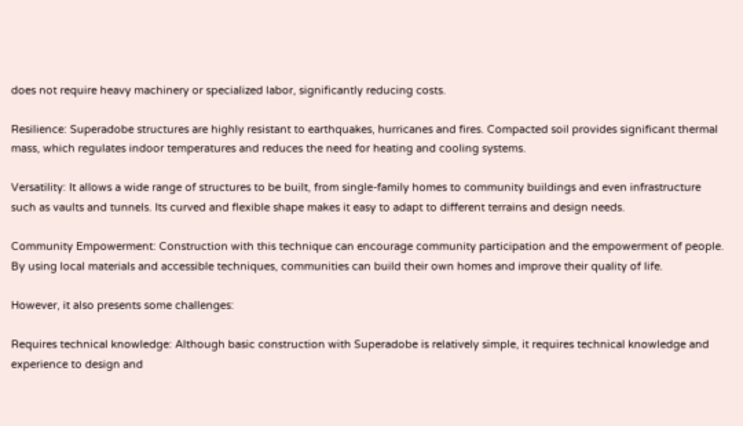does not require heavy machinery or specialized labor, significantly reducing costs.

Resilience: Superadobe structures are highly resistant to earthquakes, hurricanes and fires. Compacted soil provides significant thermal mass, which regulates indoor temperatures and reduces the need for heating and cooling systems.

Versatility: It allows a wide range of structures to be built, from single-family homes to community buildings and even infrastructure such as vaults and tunnels. Its curved and flexible shape makes it easy to adapt to different terrains and design needs.

Community Empowerment: Construction with this technique can encourage community participation and the empowerment of people. By using local materials and accessible techniques, communities can build their own homes and improve their quality of life.

However, it also presents some challenges:

Requires technical knowledge: Although basic construction with Superadobe is relatively simple, it requires technical knowledge and experience to design and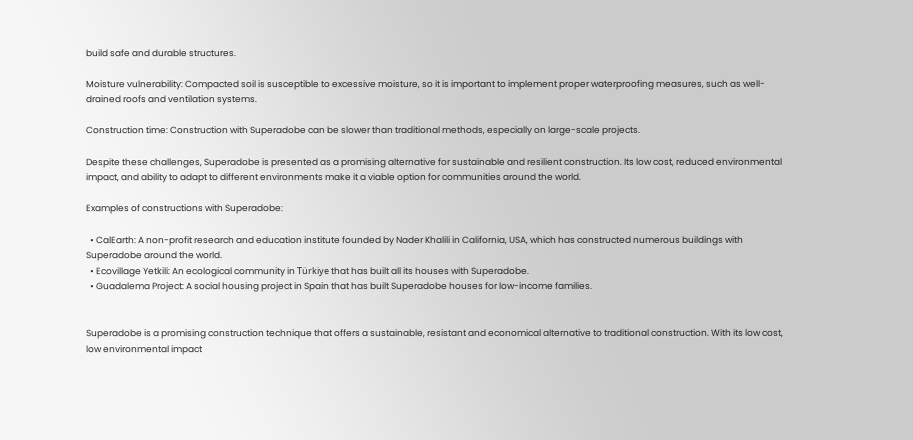build safe and durable structures.

Moisture vulnerability: Compacted soil is susceptible to excessive moisture, so it is important to implement proper waterproofing measures, such as well-drained roofs and ventilation systems.

Construction time: Construction with Superadobe can be slower than traditional methods, especially on large-scale projects.

Despite these challenges, Superadobe is presented as a promising alternative for sustainable and resilient construction. Its low cost, reduced environmental impact, and ability to adapt to different environments make it a viable option for communities around the world.

Examples of constructions with Superadobe:

  • CalEarth: A non-profit research and education institute founded by Nader Khalili in California, USA, which has constructed numerous buildings with Superadobe around the world.
  • Ecovillage Yetkili: An ecological community in Türkiye that has built all its houses with Superadobe.
  • Guadalema Project: A social housing project in Spain that has built Superadobe houses for low-income families.


Superadobe is a promising construction technique that offers a sustainable, resistant and economical alternative to traditional construction. With its low cost, low environmental impact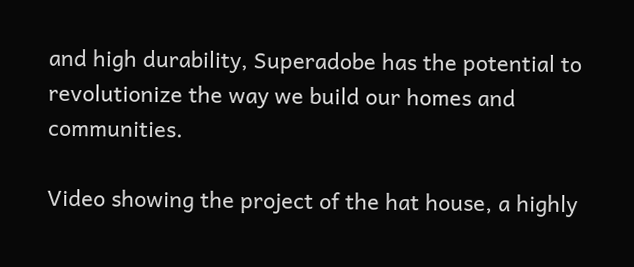and high durability, Superadobe has the potential to revolutionize the way we build our homes and communities.

Video showing the project of the hat house, a highly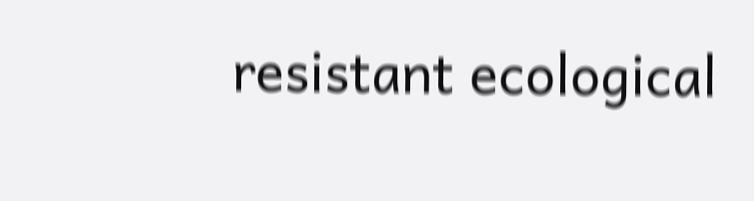resistant ecological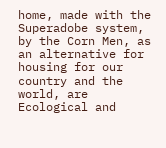home, made with the Superadobe system, by the Corn Men, as an alternative for housing for our country and the world, are Ecological and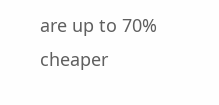are up to 70% cheaper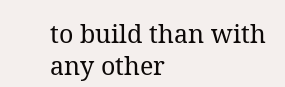to build than with any other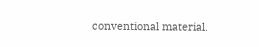conventional material.